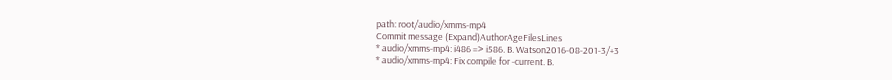path: root/audio/xmms-mp4
Commit message (Expand)AuthorAgeFilesLines
* audio/xmms-mp4: i486 => i586. B. Watson2016-08-201-3/+3
* audio/xmms-mp4: Fix compile for -current. B.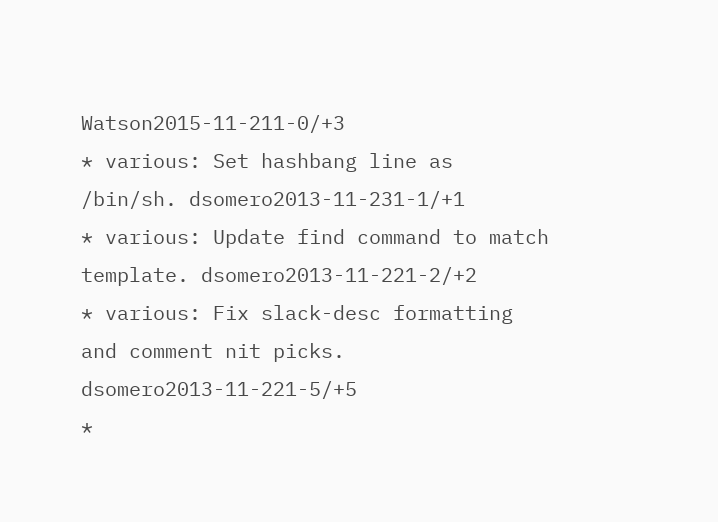Watson2015-11-211-0/+3
* various: Set hashbang line as /bin/sh. dsomero2013-11-231-1/+1
* various: Update find command to match template. dsomero2013-11-221-2/+2
* various: Fix slack-desc formatting and comment nit picks. dsomero2013-11-221-5/+5
*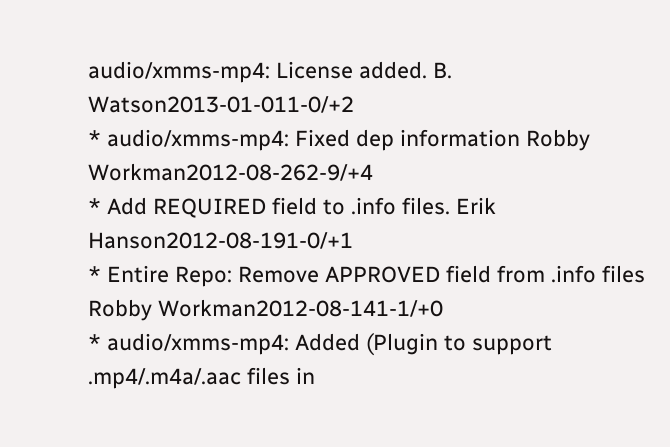audio/xmms-mp4: License added. B. Watson2013-01-011-0/+2
* audio/xmms-mp4: Fixed dep information Robby Workman2012-08-262-9/+4
* Add REQUIRED field to .info files. Erik Hanson2012-08-191-0/+1
* Entire Repo: Remove APPROVED field from .info files Robby Workman2012-08-141-1/+0
* audio/xmms-mp4: Added (Plugin to support .mp4/.m4a/.aac files in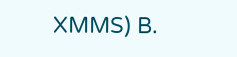XMMS) B.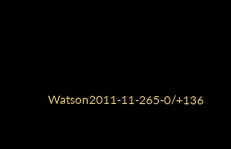Watson2011-11-265-0/+136